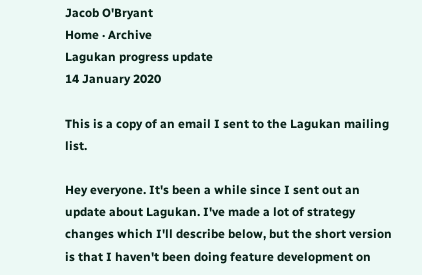Jacob O'Bryant
Home · Archive
Lagukan progress update
14 January 2020

This is a copy of an email I sent to the Lagukan mailing list.

Hey everyone. It's been a while since I sent out an update about Lagukan. I've made a lot of strategy changes which I'll describe below, but the short version is that I haven't been doing feature development on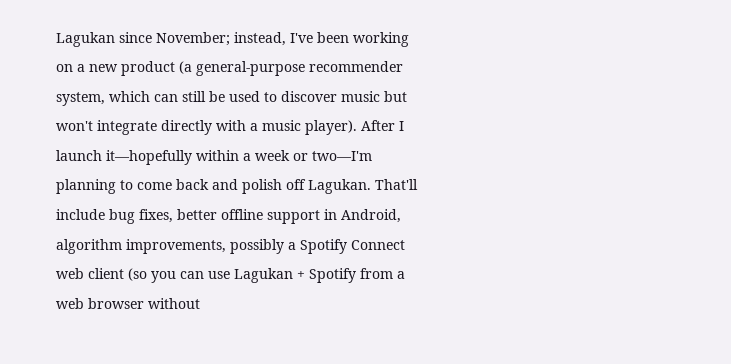Lagukan since November; instead, I've been working on a new product (a general-purpose recommender system, which can still be used to discover music but won't integrate directly with a music player). After I launch it—hopefully within a week or two—I'm planning to come back and polish off Lagukan. That'll include bug fixes, better offline support in Android, algorithm improvements, possibly a Spotify Connect web client (so you can use Lagukan + Spotify from a web browser without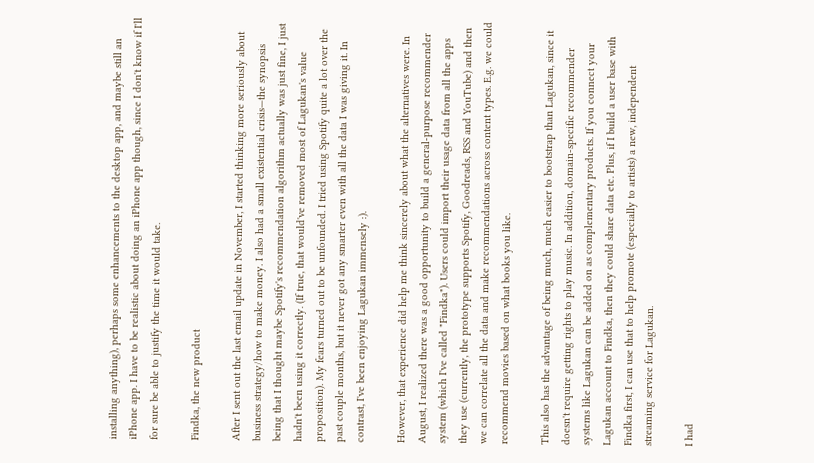installing anything), perhaps some enhancements to the desktop app, and maybe still an iPhone app. I have to be realistic about doing an iPhone app though, since I don't know if I'll for sure be able to justify the time it would take.

Findka, the new product

After I sent out the last email update in November, I started thinking more seriously about business strategy/how to make money. I also had a small existential crisis—the synopsis being that I thought maybe Spotify's recommendation algorithm actually was just fine, I just hadn't been using it correctly. (If true, that would've removed most of Lagukan's value proposition). My fears turned out to be unfounded. I tried using Spotify quite a lot over the past couple months, but it never got any smarter even with all the data I was giving it. In contrast, I've been enjoying Lagukan immensely :).

However, that experience did help me think sincerely about what the alternatives were. In August, I realized there was a good opportunity to build a general-purpose recommender system (which I've called "Findka"). Users could import their usage data from all the apps they use (currently, the prototype supports Spotify, Goodreads, RSS and YouTube) and then we can correlate all the data and make recommendations across content types. E.g. we could recommend movies based on what books you like.

This also has the advantage of being much, much easier to bootstrap than Lagukan, since it doesn't require getting rights to play music. In addition, domain-specific recommender systems like Lagukan can be added on as complementary products. If you connect your Lagukan account to Findka, then they could share data etc. Plus, if I build a user base with Findka first, I can use that to help promote (especially to artists) a new, independent streaming service for Lagukan.

I had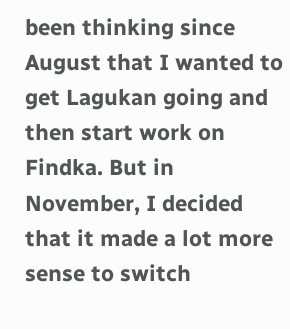been thinking since August that I wanted to get Lagukan going and then start work on Findka. But in November, I decided that it made a lot more sense to switch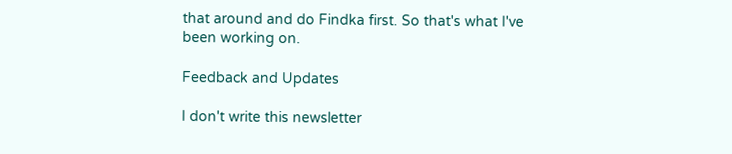that around and do Findka first. So that's what I've been working on.

Feedback and Updates

I don't write this newsletter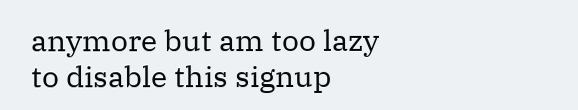anymore but am too lazy to disable this signup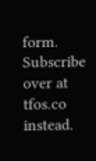form. Subscribe over at tfos.co instead.